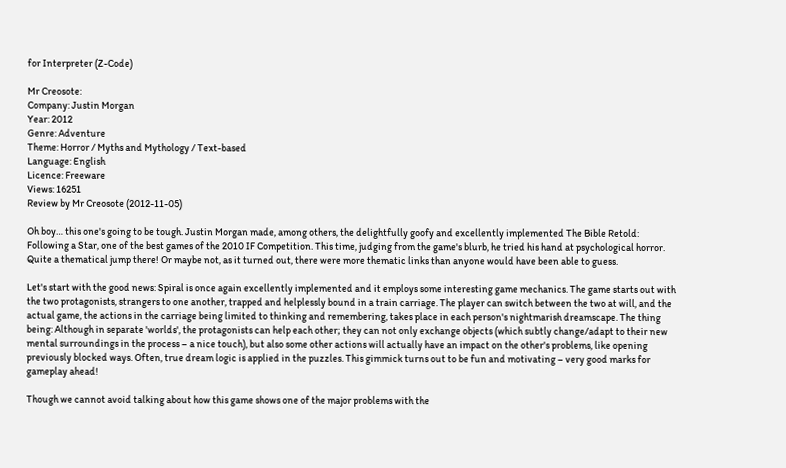for Interpreter (Z-Code)

Mr Creosote:
Company: Justin Morgan
Year: 2012
Genre: Adventure
Theme: Horror / Myths and Mythology / Text-based
Language: English
Licence: Freeware
Views: 16251
Review by Mr Creosote (2012-11-05)

Oh boy… this one's going to be tough. Justin Morgan made, among others, the delightfully goofy and excellently implemented The Bible Retold: Following a Star, one of the best games of the 2010 IF Competition. This time, judging from the game's blurb, he tried his hand at psychological horror. Quite a thematical jump there! Or maybe not, as it turned out, there were more thematic links than anyone would have been able to guess.

Let's start with the good news: Spiral is once again excellently implemented and it employs some interesting game mechanics. The game starts out with the two protagonists, strangers to one another, trapped and helplessly bound in a train carriage. The player can switch between the two at will, and the actual game, the actions in the carriage being limited to thinking and remembering, takes place in each person's nightmarish dreamscape. The thing being: Although in separate 'worlds', the protagonists can help each other; they can not only exchange objects (which subtly change/adapt to their new mental surroundings in the process – a nice touch), but also some other actions will actually have an impact on the other's problems, like opening previously blocked ways. Often, true dream logic is applied in the puzzles. This gimmick turns out to be fun and motivating – very good marks for gameplay ahead!

Though we cannot avoid talking about how this game shows one of the major problems with the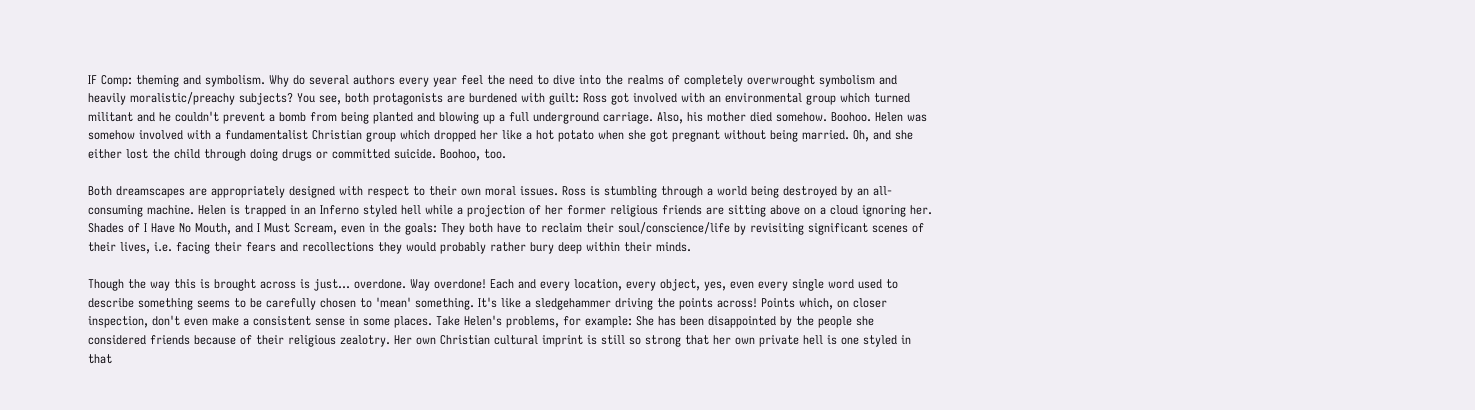IF Comp: theming and symbolism. Why do several authors every year feel the need to dive into the realms of completely overwrought symbolism and heavily moralistic/preachy subjects? You see, both protagonists are burdened with guilt: Ross got involved with an environmental group which turned militant and he couldn't prevent a bomb from being planted and blowing up a full underground carriage. Also, his mother died somehow. Boohoo. Helen was somehow involved with a fundamentalist Christian group which dropped her like a hot potato when she got pregnant without being married. Oh, and she either lost the child through doing drugs or committed suicide. Boohoo, too.

Both dreamscapes are appropriately designed with respect to their own moral issues. Ross is stumbling through a world being destroyed by an all-consuming machine. Helen is trapped in an Inferno styled hell while a projection of her former religious friends are sitting above on a cloud ignoring her. Shades of I Have No Mouth, and I Must Scream, even in the goals: They both have to reclaim their soul/conscience/life by revisiting significant scenes of their lives, i.e. facing their fears and recollections they would probably rather bury deep within their minds.

Though the way this is brought across is just… overdone. Way overdone! Each and every location, every object, yes, even every single word used to describe something seems to be carefully chosen to 'mean' something. It's like a sledgehammer driving the points across! Points which, on closer inspection, don't even make a consistent sense in some places. Take Helen's problems, for example: She has been disappointed by the people she considered friends because of their religious zealotry. Her own Christian cultural imprint is still so strong that her own private hell is one styled in that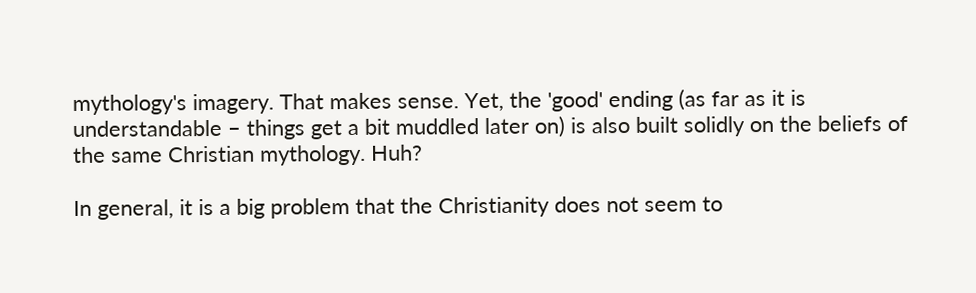mythology's imagery. That makes sense. Yet, the 'good' ending (as far as it is understandable – things get a bit muddled later on) is also built solidly on the beliefs of the same Christian mythology. Huh?

In general, it is a big problem that the Christianity does not seem to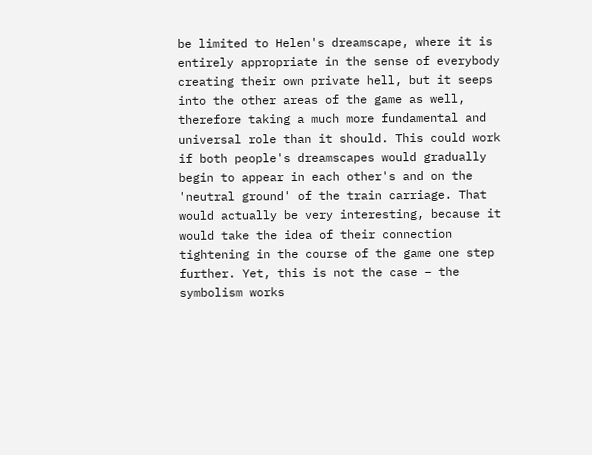be limited to Helen's dreamscape, where it is entirely appropriate in the sense of everybody creating their own private hell, but it seeps into the other areas of the game as well, therefore taking a much more fundamental and universal role than it should. This could work if both people's dreamscapes would gradually begin to appear in each other's and on the 'neutral ground' of the train carriage. That would actually be very interesting, because it would take the idea of their connection tightening in the course of the game one step further. Yet, this is not the case – the symbolism works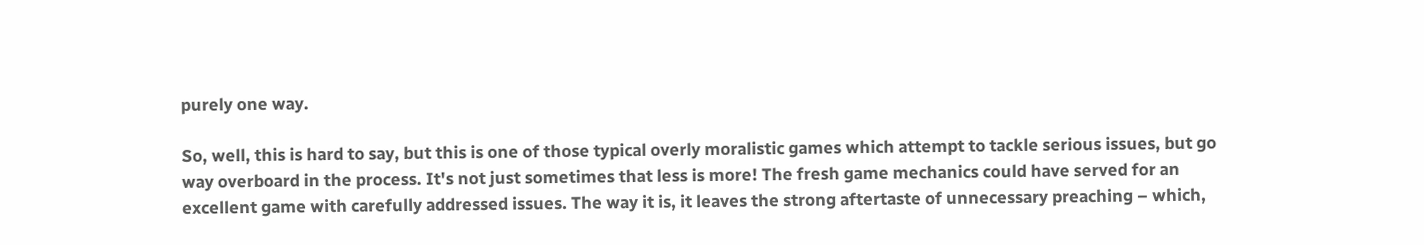purely one way.

So, well, this is hard to say, but this is one of those typical overly moralistic games which attempt to tackle serious issues, but go way overboard in the process. It's not just sometimes that less is more! The fresh game mechanics could have served for an excellent game with carefully addressed issues. The way it is, it leaves the strong aftertaste of unnecessary preaching – which,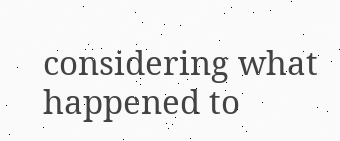considering what happened to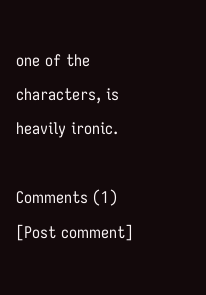one of the characters, is heavily ironic.

Comments (1) [Post comment]